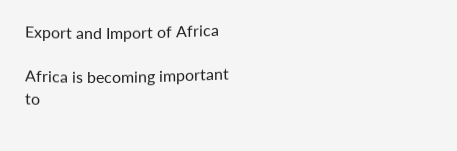Export and Import of Africa

Africa is becoming important to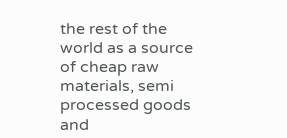the rest of the world as a source of cheap raw materials, semi processed goods and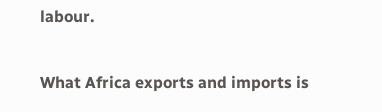labour.

What Africa exports and imports is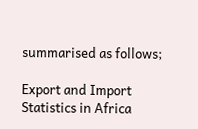summarised as follows;

Export and Import Statistics in Africa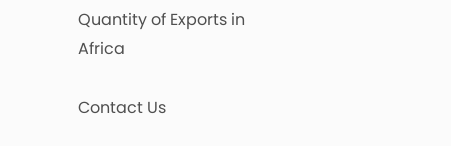Quantity of Exports in Africa

Contact Us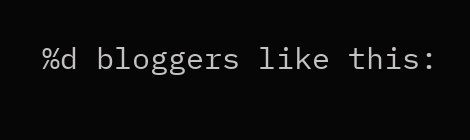%d bloggers like this: